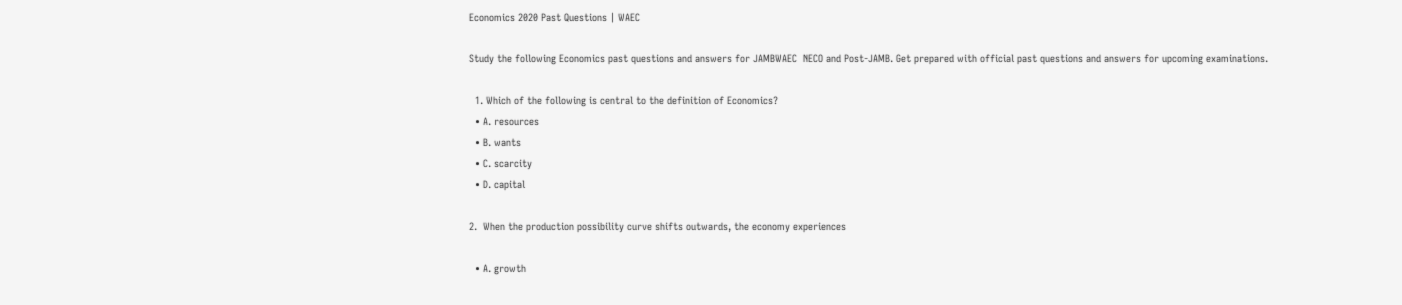Economics 2020 Past Questions | WAEC

Study the following Economics past questions and answers for JAMBWAEC  NECO and Post-JAMB. Get prepared with official past questions and answers for upcoming examinations.

  1. Which of the following is central to the definition of Economics?
  • A. resources
  • B. wants
  • C. scarcity
  • D. capital

2.  When the production possibility curve shifts outwards, the economy experiences

  • A. growth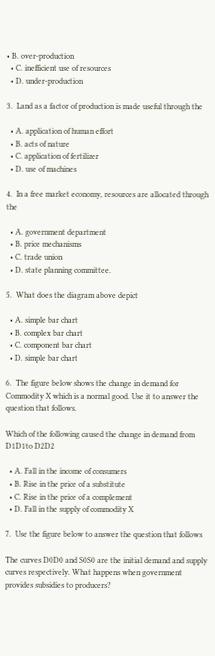• B. over-production
  • C. inefficient use of resources
  • D. under-production

3.  Land as a factor of production is made useful through the

  • A. application of human effort
  • B. acts of nature
  • C. application of fertilizer
  • D. use of machines

4.  In a free market economy, resources are allocated through the

  • A. government department
  • B. price mechanisms
  • C. trade union
  • D. state planning committee.

5.  What does the diagram above depict

  • A. simple bar chart
  • B. complex bar chart
  • C. component bar chart
  • D. simple bar chart

6.  The figure below shows the change in demand for Commodity X which is a normal good. Use it to answer the question that follows.

Which of the following caused the change in demand from D1D1to D2D2

  • A. Fall in the income of consumers
  • B. Rise in the price of a substitute
  • C. Rise in the price of a complement
  • D. Fall in the supply of commodity X

7.  Use the figure below to answer the question that follows

The curves D0D0 and S0S0 are the initial demand and supply curves respectively. What happens when government provides subsidies to producers?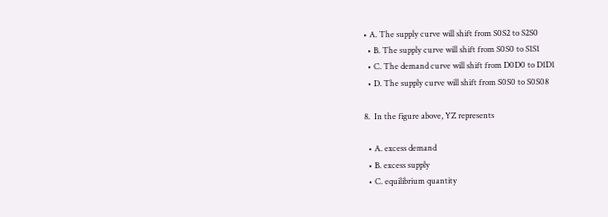• A. The supply curve will shift from S0S2 to S2S0
  • B. The supply curve will shift from S0S0 to S1S1
  • C. The demand curve will shift from D0D0 to D1D1
  • D. The supply curve will shift from S0S0 to S0S08

8.  In the figure above, YZ represents

  • A. excess demand
  • B. excess supply
  • C. equilibrium quantity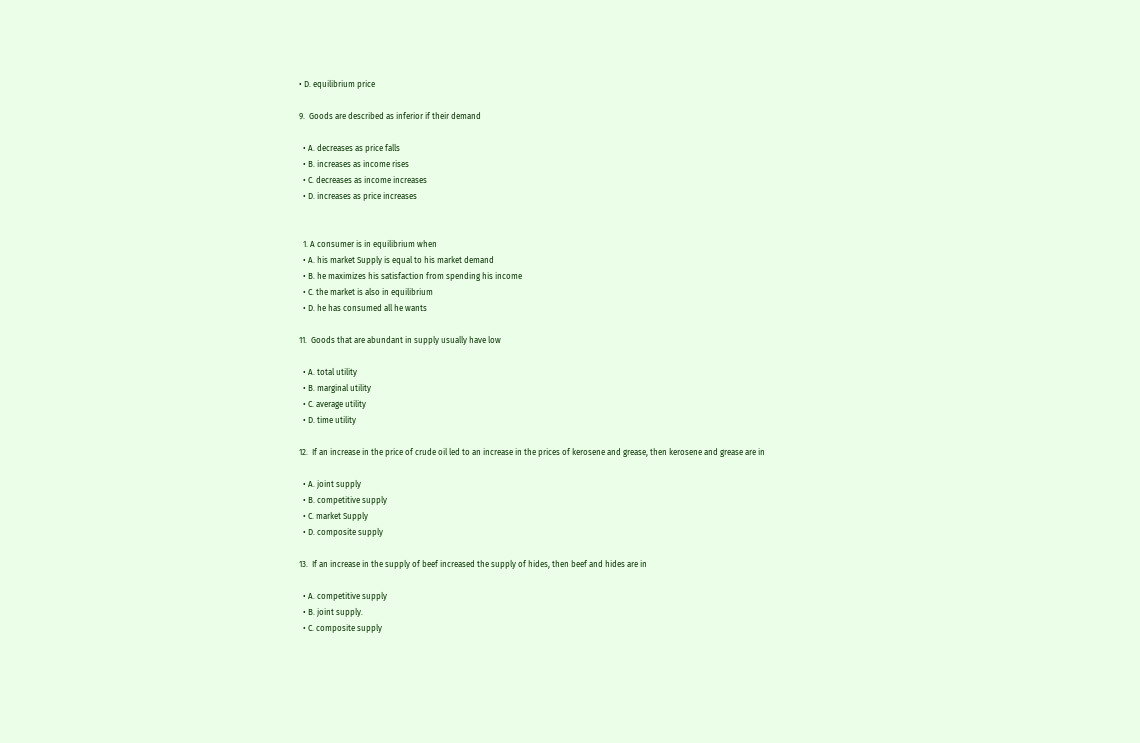• D. equilibrium price

9.  Goods are described as inferior if their demand

  • A. decreases as price falls
  • B. increases as income rises
  • C. decreases as income increases
  • D. increases as price increases


  1. A consumer is in equilibrium when
  • A. his market Supply is equal to his market demand
  • B. he maximizes his satisfaction from spending his income
  • C. the market is also in equilibrium
  • D. he has consumed all he wants

11.  Goods that are abundant in supply usually have low

  • A. total utility
  • B. marginal utility
  • C. average utility
  • D. time utility

12.  If an increase in the price of crude oil led to an increase in the prices of kerosene and grease, then kerosene and grease are in

  • A. joint supply
  • B. competitive supply
  • C. market Supply
  • D. composite supply

13.  If an increase in the supply of beef increased the supply of hides, then beef and hides are in

  • A. competitive supply
  • B. joint supply.
  • C. composite supply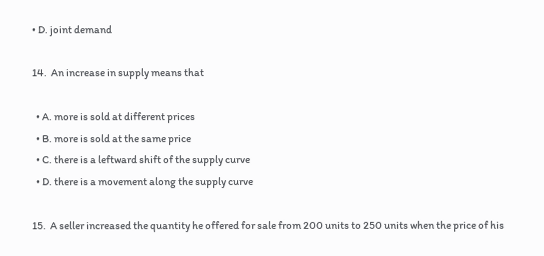• D. joint demand

14.  An increase in supply means that

  • A. more is sold at different prices
  • B. more is sold at the same price
  • C. there is a leftward shift of the supply curve
  • D. there is a movement along the supply curve

15.  A seller increased the quantity he offered for sale from 200 units to 250 units when the price of his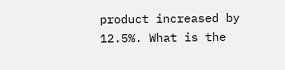product increased by 12.5%. What is the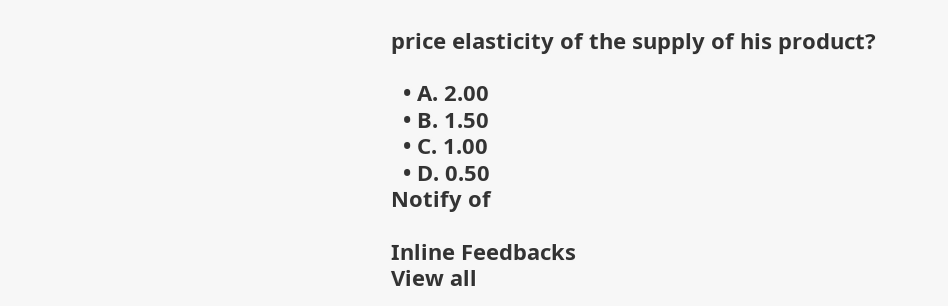price elasticity of the supply of his product?

  • A. 2.00
  • B. 1.50
  • C. 1.00
  • D. 0.50
Notify of

Inline Feedbacks
View all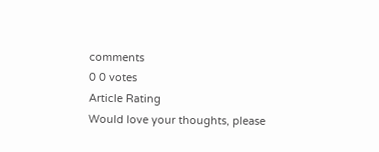comments
0 0 votes
Article Rating
Would love your thoughts, please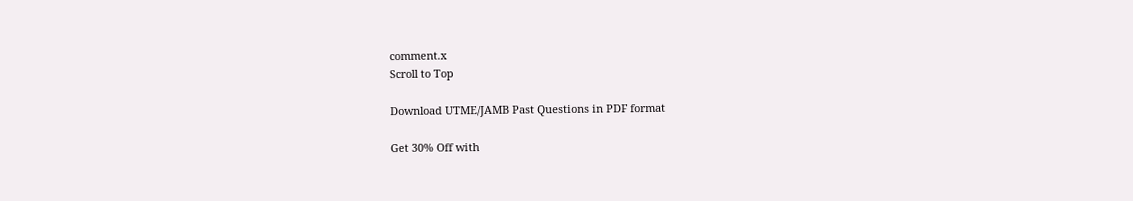comment.x
Scroll to Top

Download UTME/JAMB Past Questions in PDF format

Get 30% Off with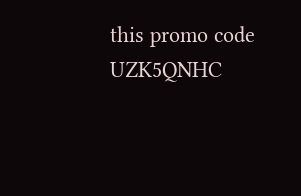this promo code UZK5QNHC